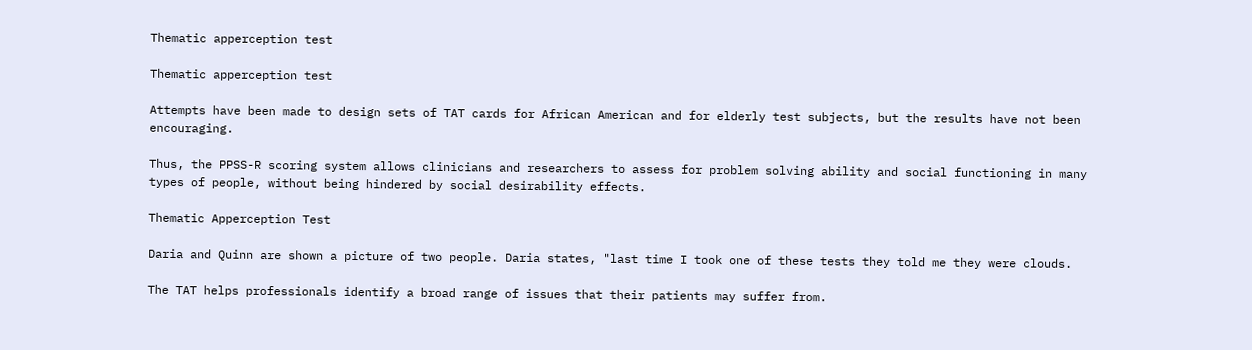Thematic apperception test

Thematic apperception test

Attempts have been made to design sets of TAT cards for African American and for elderly test subjects, but the results have not been encouraging.

Thus, the PPSS-R scoring system allows clinicians and researchers to assess for problem solving ability and social functioning in many types of people, without being hindered by social desirability effects.

Thematic Apperception Test

Daria and Quinn are shown a picture of two people. Daria states, "last time I took one of these tests they told me they were clouds.

The TAT helps professionals identify a broad range of issues that their patients may suffer from.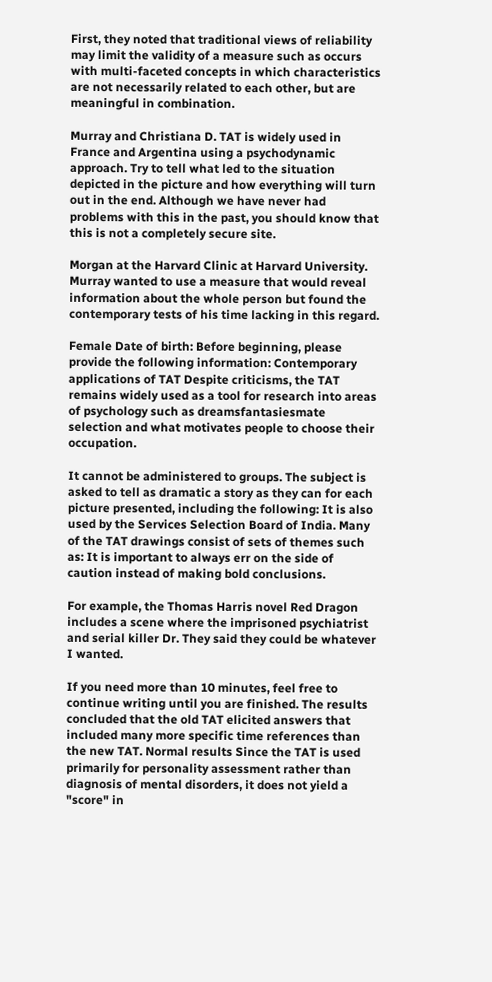First, they noted that traditional views of reliability may limit the validity of a measure such as occurs with multi-faceted concepts in which characteristics are not necessarily related to each other, but are meaningful in combination.

Murray and Christiana D. TAT is widely used in France and Argentina using a psychodynamic approach. Try to tell what led to the situation depicted in the picture and how everything will turn out in the end. Although we have never had problems with this in the past, you should know that this is not a completely secure site.

Morgan at the Harvard Clinic at Harvard University. Murray wanted to use a measure that would reveal information about the whole person but found the contemporary tests of his time lacking in this regard.

Female Date of birth: Before beginning, please provide the following information: Contemporary applications of TAT Despite criticisms, the TAT remains widely used as a tool for research into areas of psychology such as dreamsfantasiesmate selection and what motivates people to choose their occupation.

It cannot be administered to groups. The subject is asked to tell as dramatic a story as they can for each picture presented, including the following: It is also used by the Services Selection Board of India. Many of the TAT drawings consist of sets of themes such as: It is important to always err on the side of caution instead of making bold conclusions.

For example, the Thomas Harris novel Red Dragon includes a scene where the imprisoned psychiatrist and serial killer Dr. They said they could be whatever I wanted.

If you need more than 10 minutes, feel free to continue writing until you are finished. The results concluded that the old TAT elicited answers that included many more specific time references than the new TAT. Normal results Since the TAT is used primarily for personality assessment rather than diagnosis of mental disorders, it does not yield a "score" in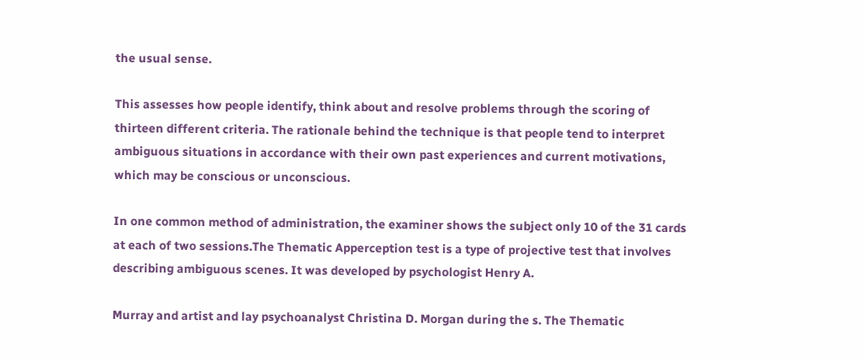the usual sense.

This assesses how people identify, think about and resolve problems through the scoring of thirteen different criteria. The rationale behind the technique is that people tend to interpret ambiguous situations in accordance with their own past experiences and current motivations, which may be conscious or unconscious.

In one common method of administration, the examiner shows the subject only 10 of the 31 cards at each of two sessions.The Thematic Apperception test is a type of projective test that involves describing ambiguous scenes. It was developed by psychologist Henry A.

Murray and artist and lay psychoanalyst Christina D. Morgan during the s. The Thematic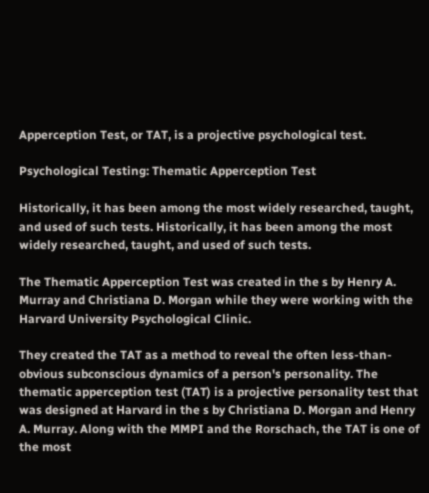Apperception Test, or TAT, is a projective psychological test.

Psychological Testing: Thematic Apperception Test

Historically, it has been among the most widely researched, taught, and used of such tests. Historically, it has been among the most widely researched, taught, and used of such tests.

The Thematic Apperception Test was created in the s by Henry A. Murray and Christiana D. Morgan while they were working with the Harvard University Psychological Clinic.

They created the TAT as a method to reveal the often less-than-obvious subconscious dynamics of a person's personality. The thematic apperception test (TAT) is a projective personality test that was designed at Harvard in the s by Christiana D. Morgan and Henry A. Murray. Along with the MMPI and the Rorschach, the TAT is one of the most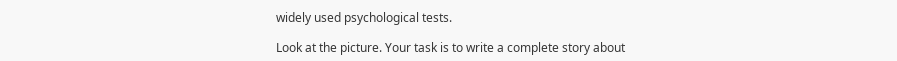widely used psychological tests.

Look at the picture. Your task is to write a complete story about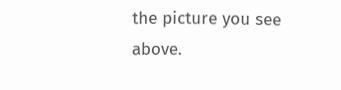the picture you see above.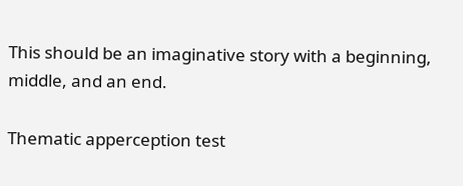This should be an imaginative story with a beginning, middle, and an end.

Thematic apperception test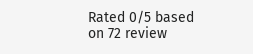Rated 0/5 based on 72 review